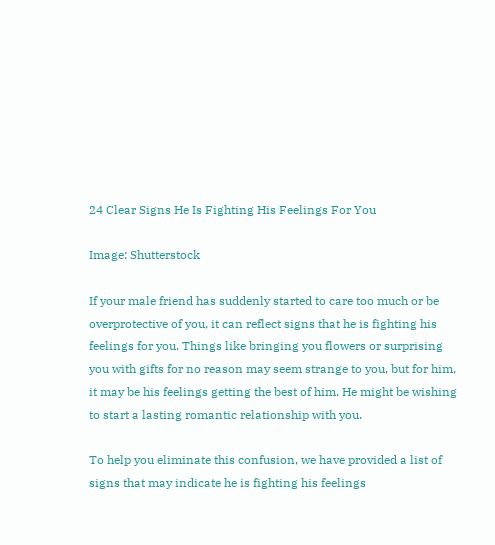24 Clear Signs He Is Fighting His Feelings For You

Image: Shutterstock

If your male friend has suddenly started to care too much or be overprotective of you, it can reflect signs that he is fighting his feelings for you. Things like bringing you flowers or surprising you with gifts for no reason may seem strange to you, but for him, it may be his feelings getting the best of him. He might be wishing to start a lasting romantic relationship with you.

To help you eliminate this confusion, we have provided a list of signs that may indicate he is fighting his feelings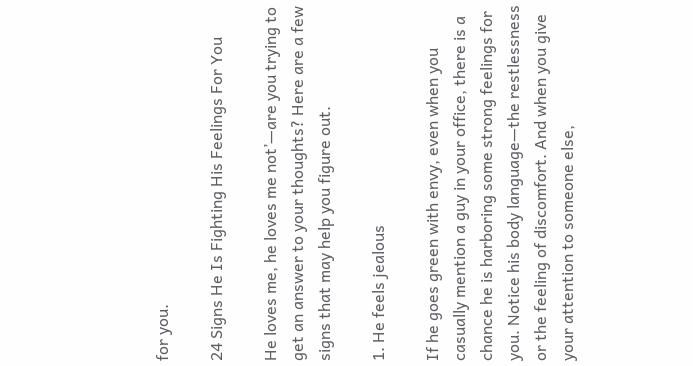for you.

24 Signs He Is Fighting His Feelings For You

He loves me, he loves me not’—are you trying to get an answer to your thoughts? Here are a few signs that may help you figure out.

1. He feels jealous

If he goes green with envy, even when you casually mention a guy in your office, there is a chance he is harboring some strong feelings for you. Notice his body language—the restlessness or the feeling of discomfort. And when you give your attention to someone else,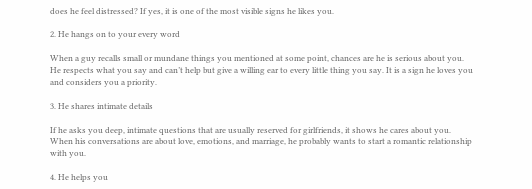does he feel distressed? If yes, it is one of the most visible signs he likes you.

2. He hangs on to your every word

When a guy recalls small or mundane things you mentioned at some point, chances are he is serious about you. He respects what you say and can’t help but give a willing ear to every little thing you say. It is a sign he loves you and considers you a priority.

3. He shares intimate details

If he asks you deep, intimate questions that are usually reserved for girlfriends, it shows he cares about you. When his conversations are about love, emotions, and marriage, he probably wants to start a romantic relationship with you.

4. He helps you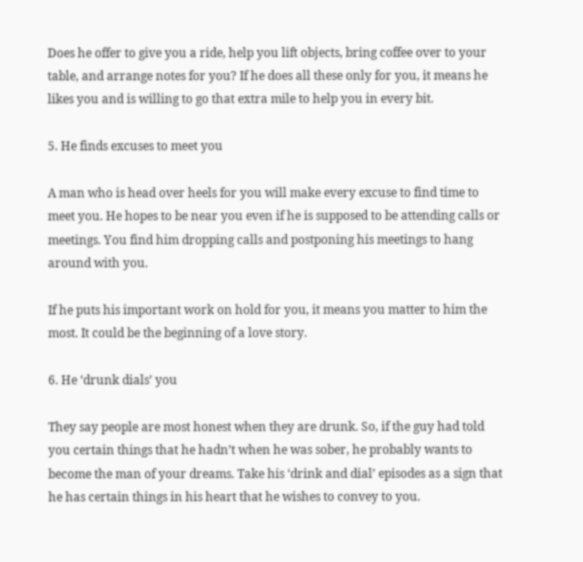Does he offer to give you a ride, help you lift objects, bring coffee over to your table, and arrange notes for you? If he does all these only for you, it means he likes you and is willing to go that extra mile to help you in every bit.

5. He finds excuses to meet you

A man who is head over heels for you will make every excuse to find time to meet you. He hopes to be near you even if he is supposed to be attending calls or meetings. You find him dropping calls and postponing his meetings to hang around with you.

If he puts his important work on hold for you, it means you matter to him the most. It could be the beginning of a love story.

6. He ‘drunk dials’ you

They say people are most honest when they are drunk. So, if the guy had told you certain things that he hadn’t when he was sober, he probably wants to become the man of your dreams. Take his ‘drink and dial’ episodes as a sign that he has certain things in his heart that he wishes to convey to you.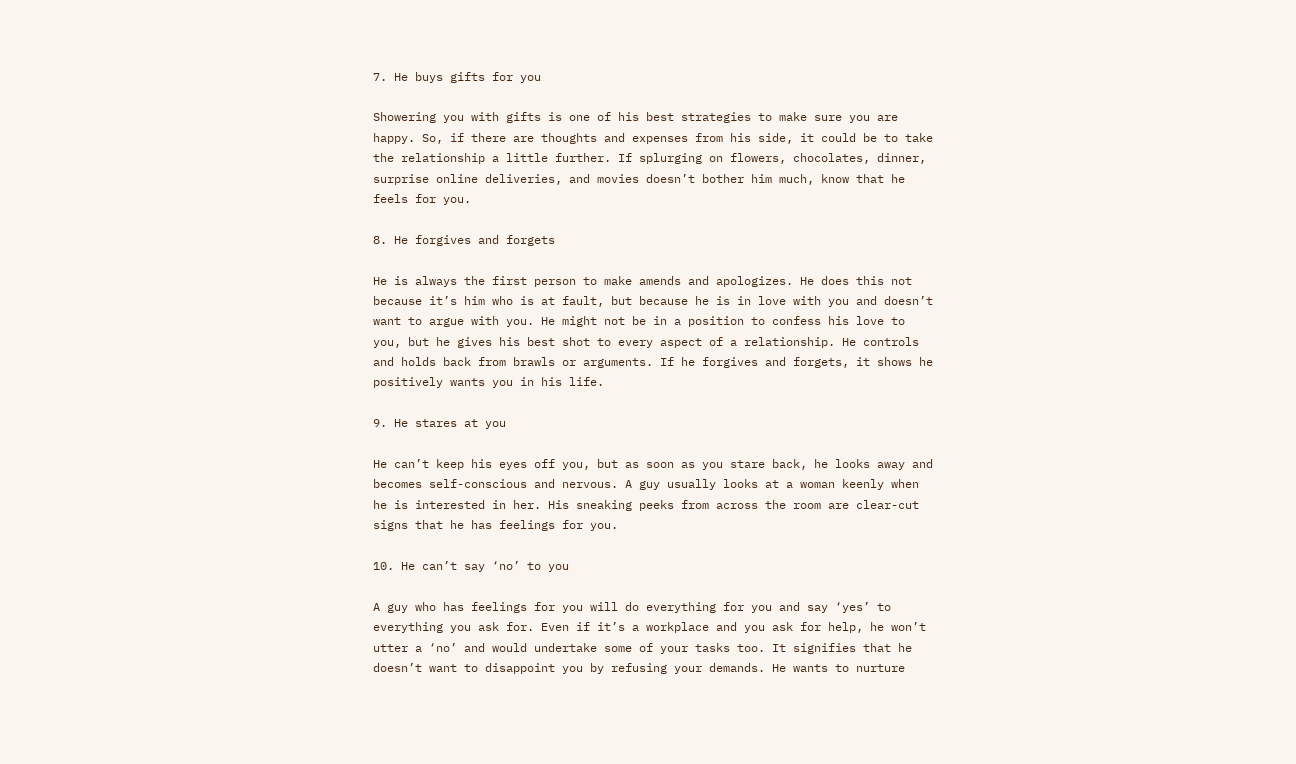7. He buys gifts for you

Showering you with gifts is one of his best strategies to make sure you are happy. So, if there are thoughts and expenses from his side, it could be to take the relationship a little further. If splurging on flowers, chocolates, dinner, surprise online deliveries, and movies doesn’t bother him much, know that he feels for you.

8. He forgives and forgets

He is always the first person to make amends and apologizes. He does this not because it’s him who is at fault, but because he is in love with you and doesn’t want to argue with you. He might not be in a position to confess his love to you, but he gives his best shot to every aspect of a relationship. He controls and holds back from brawls or arguments. If he forgives and forgets, it shows he positively wants you in his life.

9. He stares at you

He can’t keep his eyes off you, but as soon as you stare back, he looks away and becomes self-conscious and nervous. A guy usually looks at a woman keenly when he is interested in her. His sneaking peeks from across the room are clear-cut signs that he has feelings for you.

10. He can’t say ‘no’ to you

A guy who has feelings for you will do everything for you and say ‘yes’ to everything you ask for. Even if it’s a workplace and you ask for help, he won’t utter a ‘no’ and would undertake some of your tasks too. It signifies that he doesn’t want to disappoint you by refusing your demands. He wants to nurture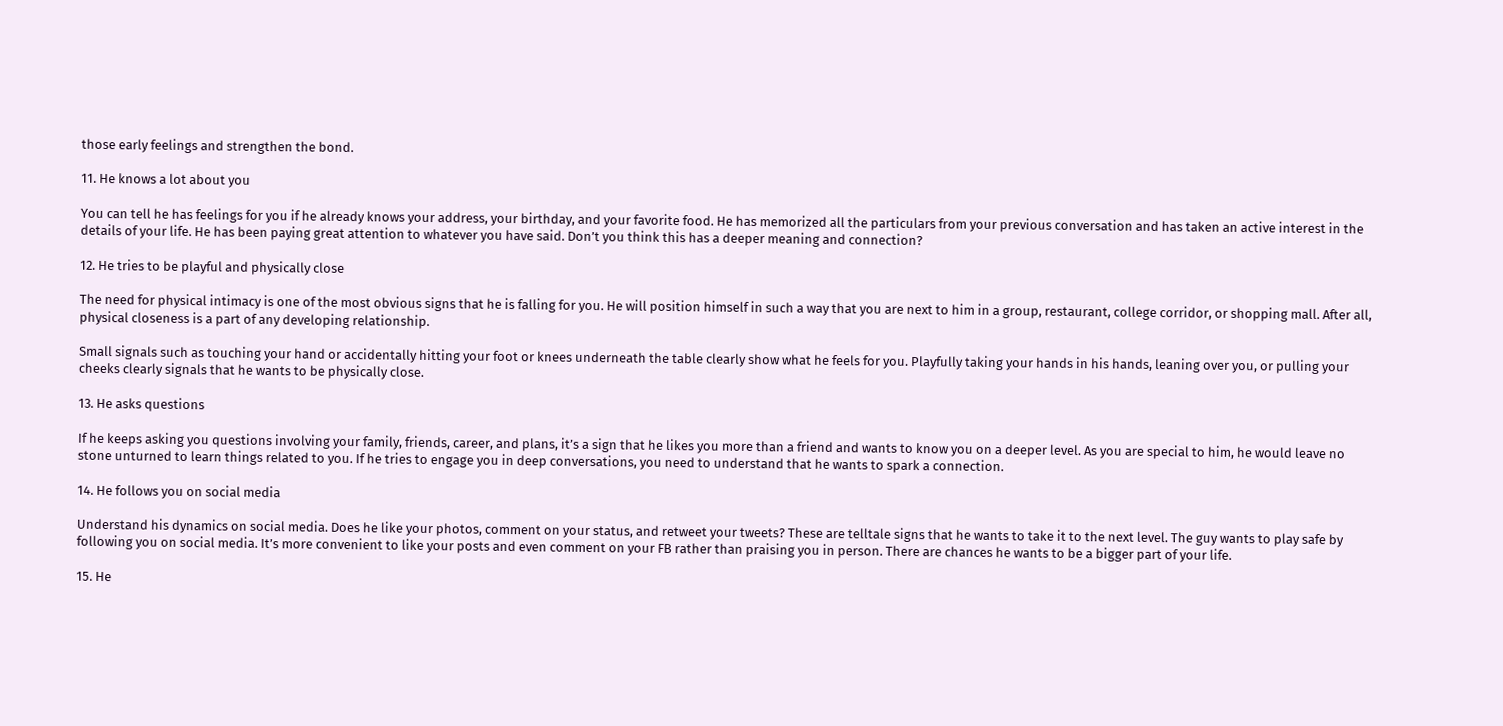those early feelings and strengthen the bond.

11. He knows a lot about you

You can tell he has feelings for you if he already knows your address, your birthday, and your favorite food. He has memorized all the particulars from your previous conversation and has taken an active interest in the details of your life. He has been paying great attention to whatever you have said. Don’t you think this has a deeper meaning and connection?

12. He tries to be playful and physically close

The need for physical intimacy is one of the most obvious signs that he is falling for you. He will position himself in such a way that you are next to him in a group, restaurant, college corridor, or shopping mall. After all, physical closeness is a part of any developing relationship.

Small signals such as touching your hand or accidentally hitting your foot or knees underneath the table clearly show what he feels for you. Playfully taking your hands in his hands, leaning over you, or pulling your cheeks clearly signals that he wants to be physically close.

13. He asks questions

If he keeps asking you questions involving your family, friends, career, and plans, it’s a sign that he likes you more than a friend and wants to know you on a deeper level. As you are special to him, he would leave no stone unturned to learn things related to you. If he tries to engage you in deep conversations, you need to understand that he wants to spark a connection.

14. He follows you on social media

Understand his dynamics on social media. Does he like your photos, comment on your status, and retweet your tweets? These are telltale signs that he wants to take it to the next level. The guy wants to play safe by following you on social media. It’s more convenient to like your posts and even comment on your FB rather than praising you in person. There are chances he wants to be a bigger part of your life.

15. He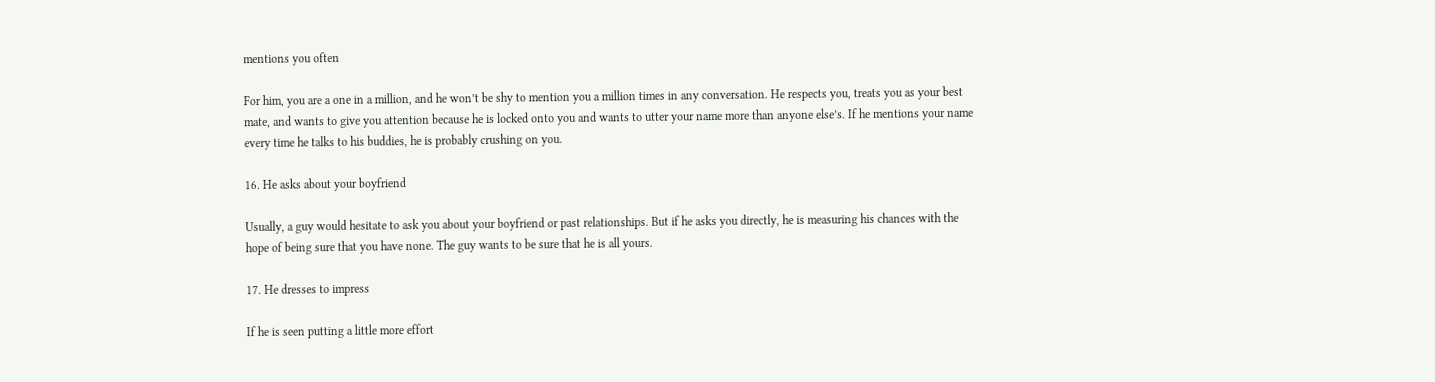mentions you often

For him, you are a one in a million, and he won’t be shy to mention you a million times in any conversation. He respects you, treats you as your best mate, and wants to give you attention because he is locked onto you and wants to utter your name more than anyone else’s. If he mentions your name every time he talks to his buddies, he is probably crushing on you.

16. He asks about your boyfriend

Usually, a guy would hesitate to ask you about your boyfriend or past relationships. But if he asks you directly, he is measuring his chances with the hope of being sure that you have none. The guy wants to be sure that he is all yours.

17. He dresses to impress

If he is seen putting a little more effort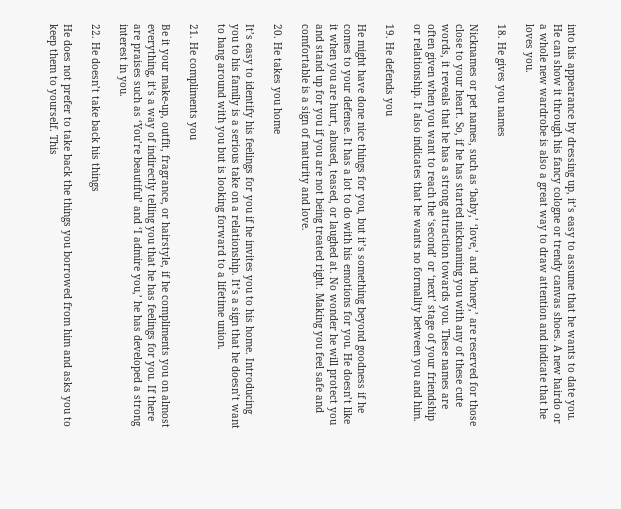into his appearance by dressing up, it’s easy to assume that he wants to date you. He can show it through his fancy cologne or trendy canvas shoes. A new hairdo or a whole new wardrobe is also a great way to draw attention and indicate that he loves you.

18. He gives you names

Nicknames or pet names, such as ‘baby,’ ‘love,’ and ‘honey,’ are reserved for those close to your heart. So, if he has started nicknaming you with any of these cute words, it reveals that he has a strong attraction towards you. These names are often given when you want to reach the ‘second’ or ‘next’ stage of your friendship or relationship. It also indicates that he wants no formality between you and him.

19. He defends you

He might have done nice things for you, but it’s something beyond goodness if he comes to your defense. It has a lot to do with his emotions for you. He doesn’t like it when you are hurt, abused, teased, or laughed at. No wonder he will protect you and stand up for you if you are not being treated right. Making you feel safe and comfortable is a sign of maturity and love.

20. He takes you home

It’s easy to identify his feelings for you if he invites you to his home. Introducing you to his family is a serious take on a relationship. It’s a sign that he doesn’t want to hang around with you but is looking forward to a lifetime union.

21. He compliments you

Be it your make-up, outfit, fragrance, or hairstyle, if he compliments you on almost everything, it’s a way of indirectly telling you that he has feelings for you. If there are praises such as ‘You’re beautiful’ and ‘I admire you,’ he has developed a strong interest in you.

22. He doesn’t take back his things

He does not prefer to take back the things you borrowed from him and asks you to keep them to yourself. This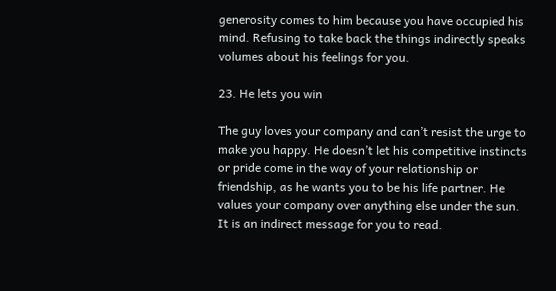generosity comes to him because you have occupied his mind. Refusing to take back the things indirectly speaks volumes about his feelings for you.

23. He lets you win

The guy loves your company and can’t resist the urge to make you happy. He doesn’t let his competitive instincts or pride come in the way of your relationship or friendship, as he wants you to be his life partner. He values your company over anything else under the sun. It is an indirect message for you to read.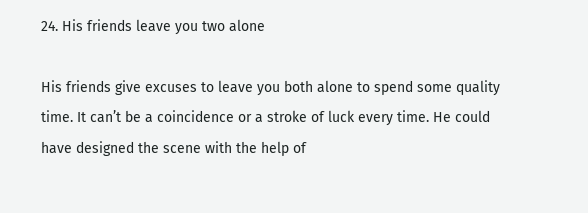24. His friends leave you two alone

His friends give excuses to leave you both alone to spend some quality time. It can’t be a coincidence or a stroke of luck every time. He could have designed the scene with the help of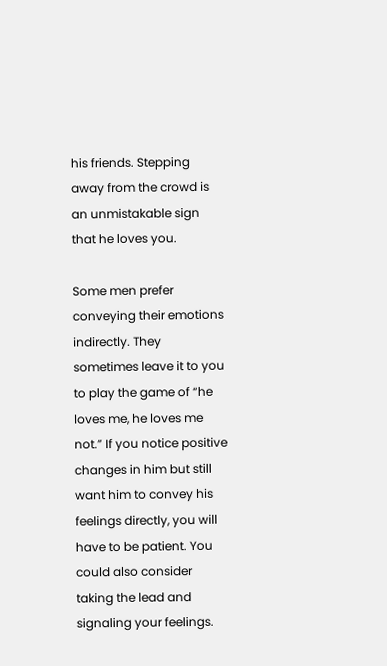his friends. Stepping away from the crowd is an unmistakable sign that he loves you.

Some men prefer conveying their emotions indirectly. They sometimes leave it to you to play the game of “he loves me, he loves me not.” If you notice positive changes in him but still want him to convey his feelings directly, you will have to be patient. You could also consider taking the lead and signaling your feelings.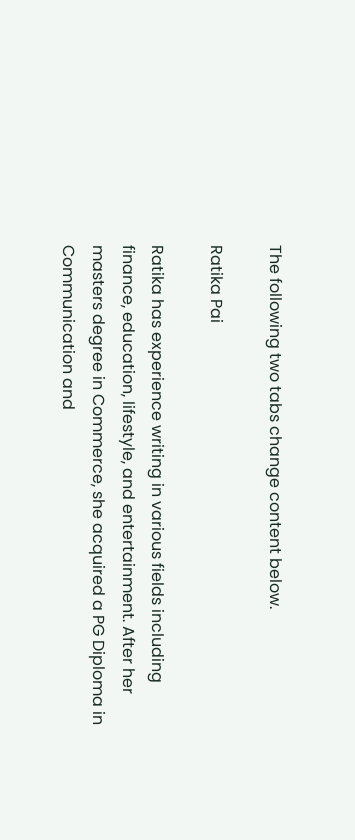The following two tabs change content below.

Ratika Pai

Ratika has experience writing in various fields including finance, education, lifestyle, and entertainment. After her masters degree in Commerce, she acquired a PG Diploma in Communication and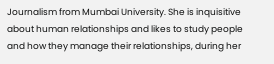Journalism from Mumbai University. She is inquisitive about human relationships and likes to study people and how they manage their relationships, during her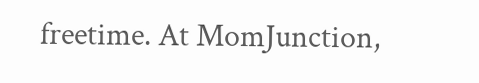freetime. At MomJunction,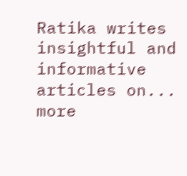Ratika writes insightful and informative articles on... more